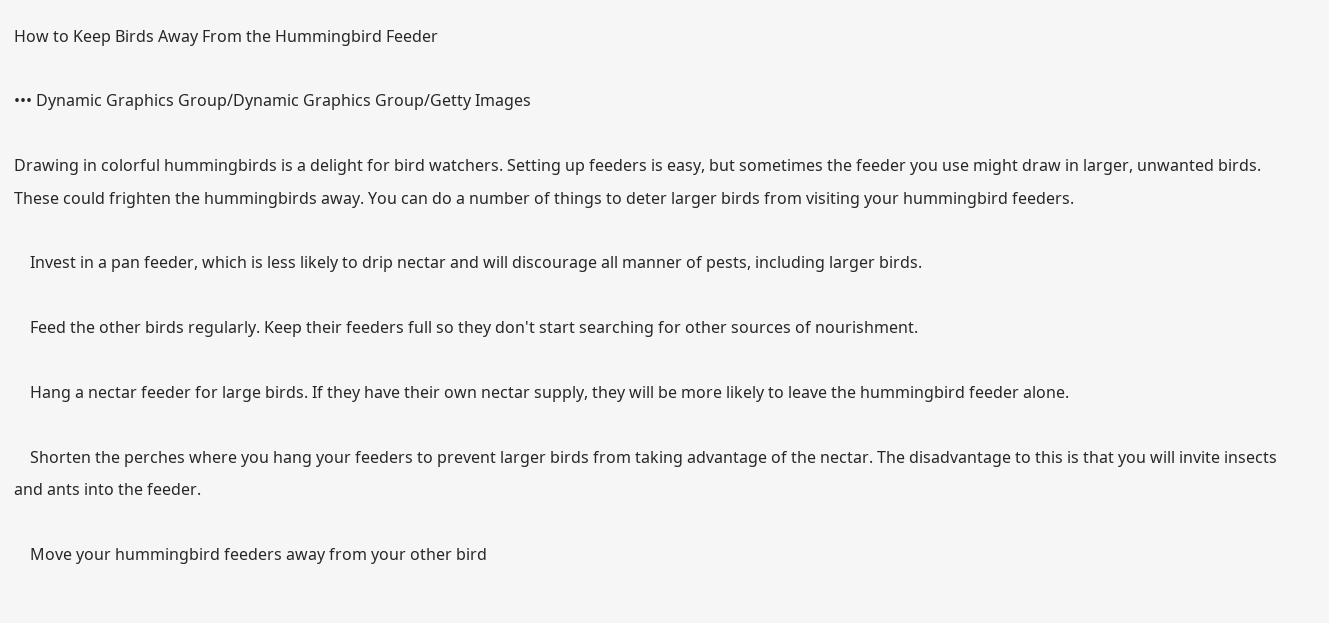How to Keep Birds Away From the Hummingbird Feeder

••• Dynamic Graphics Group/Dynamic Graphics Group/Getty Images

Drawing in colorful hummingbirds is a delight for bird watchers. Setting up feeders is easy, but sometimes the feeder you use might draw in larger, unwanted birds. These could frighten the hummingbirds away. You can do a number of things to deter larger birds from visiting your hummingbird feeders.

    Invest in a pan feeder, which is less likely to drip nectar and will discourage all manner of pests, including larger birds.

    Feed the other birds regularly. Keep their feeders full so they don't start searching for other sources of nourishment.

    Hang a nectar feeder for large birds. If they have their own nectar supply, they will be more likely to leave the hummingbird feeder alone.

    Shorten the perches where you hang your feeders to prevent larger birds from taking advantage of the nectar. The disadvantage to this is that you will invite insects and ants into the feeder.

    Move your hummingbird feeders away from your other bird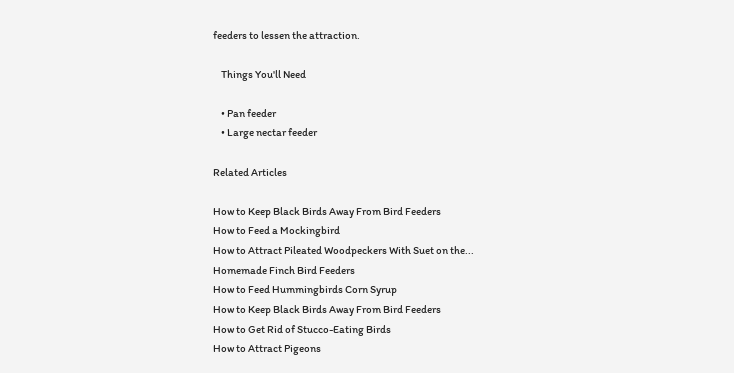feeders to lessen the attraction.

    Things You'll Need

    • Pan feeder
    • Large nectar feeder

Related Articles

How to Keep Black Birds Away From Bird Feeders
How to Feed a Mockingbird
How to Attract Pileated Woodpeckers With Suet on the...
Homemade Finch Bird Feeders
How to Feed Hummingbirds Corn Syrup
How to Keep Black Birds Away From Bird Feeders
How to Get Rid of Stucco-Eating Birds
How to Attract Pigeons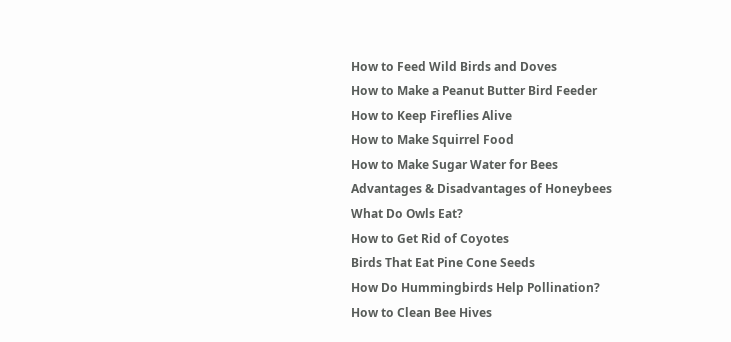How to Feed Wild Birds and Doves
How to Make a Peanut Butter Bird Feeder
How to Keep Fireflies Alive
How to Make Squirrel Food
How to Make Sugar Water for Bees
Advantages & Disadvantages of Honeybees
What Do Owls Eat?
How to Get Rid of Coyotes
Birds That Eat Pine Cone Seeds
How Do Hummingbirds Help Pollination?
How to Clean Bee Hives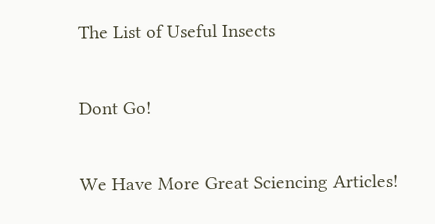The List of Useful Insects

Dont Go!

We Have More Great Sciencing Articles!